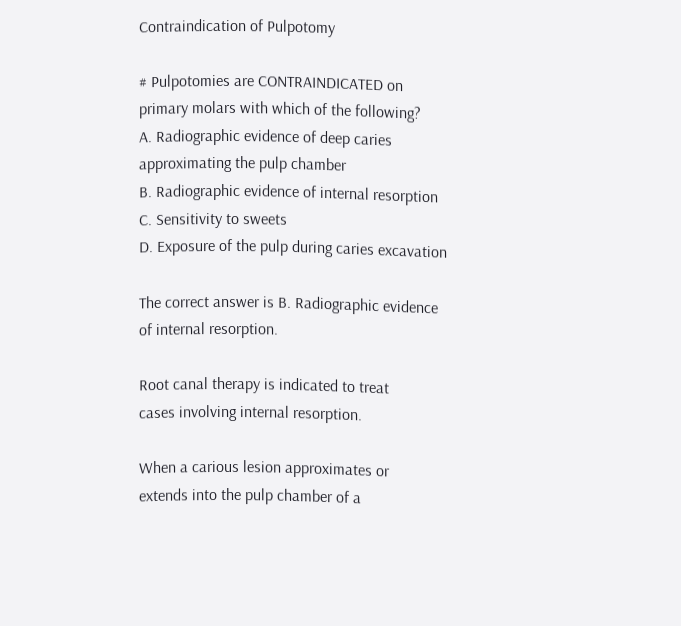Contraindication of Pulpotomy

# Pulpotomies are CONTRAINDICATED on primary molars with which of the following?
A. Radiographic evidence of deep caries approximating the pulp chamber
B. Radiographic evidence of internal resorption
C. Sensitivity to sweets
D. Exposure of the pulp during caries excavation

The correct answer is B. Radiographic evidence of internal resorption.

Root canal therapy is indicated to treat
cases involving internal resorption.

When a carious lesion approximates or
extends into the pulp chamber of a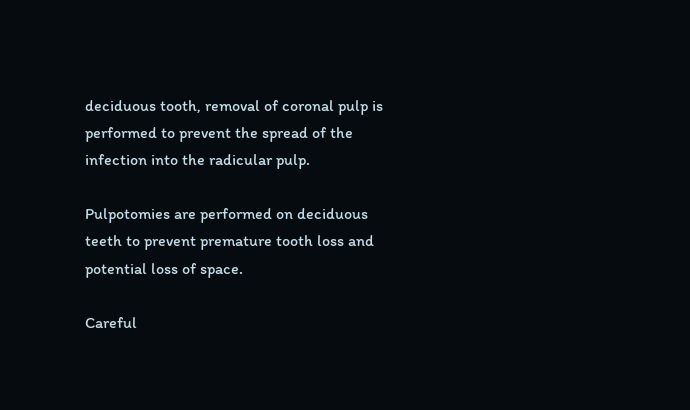deciduous tooth, removal of coronal pulp is
performed to prevent the spread of the
infection into the radicular pulp.

Pulpotomies are performed on deciduous
teeth to prevent premature tooth loss and
potential loss of space.

Careful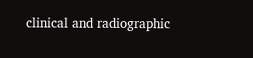clinical and radiographic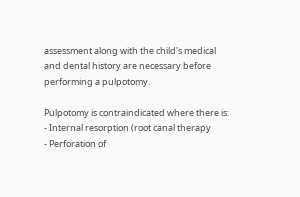assessment along with the child's medical
and dental history are necessary before
performing a pulpotomy.

Pulpotomy is contraindicated where there is:
- Internal resorption (root canal therapy
- Perforation of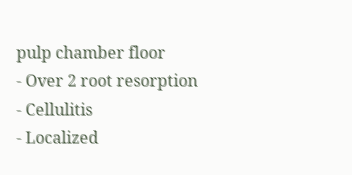pulp chamber floor
- Over 2 root resorption
- Cellulitis
- Localized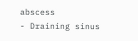abscess
- Draining sinus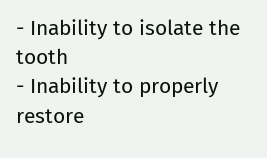- Inability to isolate the tooth
- Inability to properly restore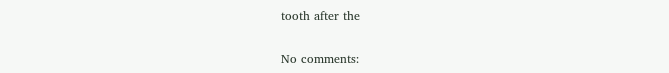tooth after the

No comments: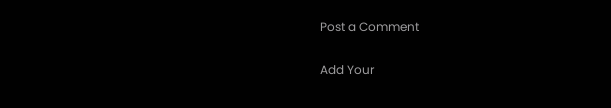Post a Comment

Add Your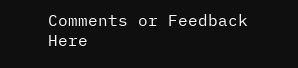Comments or Feedback Here